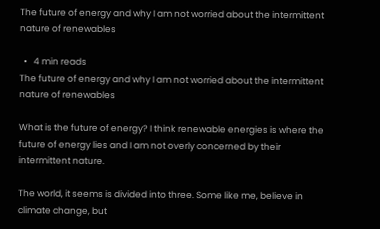The future of energy and why I am not worried about the intermittent nature of renewables

  •   4 min reads
The future of energy and why I am not worried about the intermittent nature of renewables

What is the future of energy? I think renewable energies is where the future of energy lies and I am not overly concerned by their intermittent nature.

The world, it seems is divided into three. Some like me, believe in climate change, but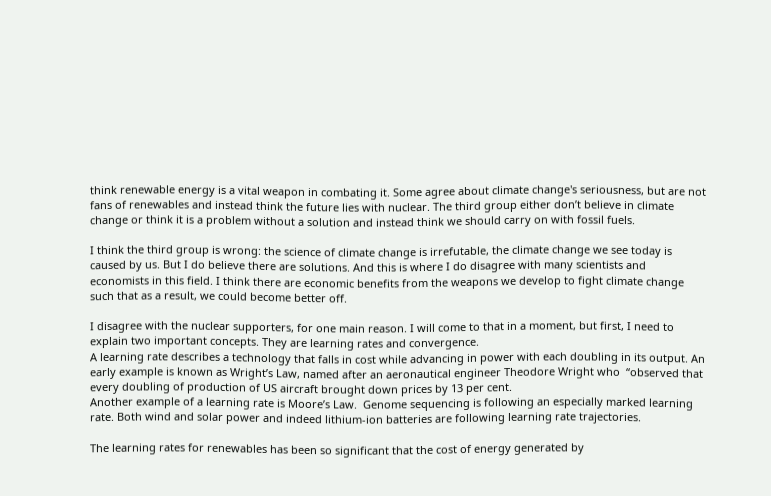think renewable energy is a vital weapon in combating it. Some agree about climate change's seriousness, but are not fans of renewables and instead think the future lies with nuclear. The third group either don’t believe in climate change or think it is a problem without a solution and instead think we should carry on with fossil fuels.

I think the third group is wrong: the science of climate change is irrefutable, the climate change we see today is caused by us. But I do believe there are solutions. And this is where I do disagree with many scientists and economists in this field. I think there are economic benefits from the weapons we develop to fight climate change such that as a result, we could become better off.

I disagree with the nuclear supporters, for one main reason. I will come to that in a moment, but first, I need to explain two important concepts. They are learning rates and convergence.
A learning rate describes a technology that falls in cost while advancing in power with each doubling in its output. An early example is known as Wright’s Law, named after an aeronautical engineer Theodore Wright who  “observed that every doubling of production of US aircraft brought down prices by 13 per cent.
Another example of a learning rate is Moore’s Law.  Genome sequencing is following an especially marked learning rate. Both wind and solar power and indeed lithium-ion batteries are following learning rate trajectories.

The learning rates for renewables has been so significant that the cost of energy generated by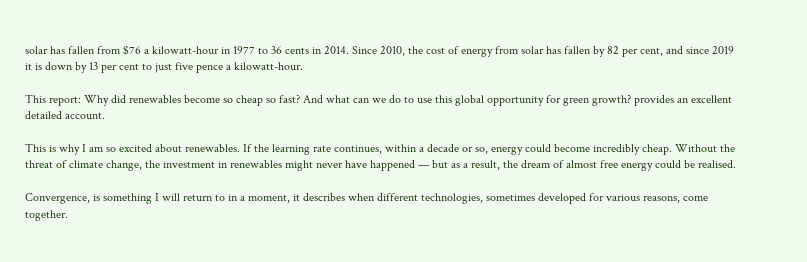solar has fallen from $76 a kilowatt-hour in 1977 to 36 cents in 2014. Since 2010, the cost of energy from solar has fallen by 82 per cent, and since 2019 it is down by 13 per cent to just five pence a kilowatt-hour.

This report: Why did renewables become so cheap so fast? And what can we do to use this global opportunity for green growth? provides an excellent detailed account.

This is why I am so excited about renewables. If the learning rate continues, within a decade or so, energy could become incredibly cheap. Without the threat of climate change, the investment in renewables might never have happened — but as a result, the dream of almost free energy could be realised.

Convergence, is something I will return to in a moment, it describes when different technologies, sometimes developed for various reasons, come together.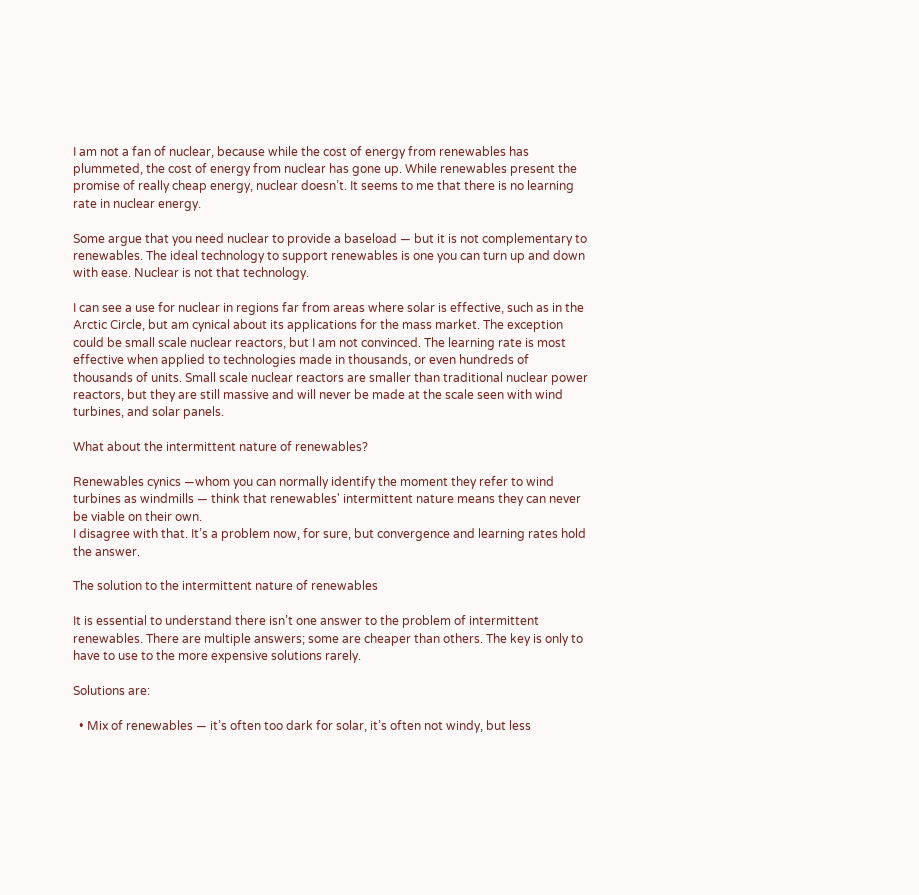I am not a fan of nuclear, because while the cost of energy from renewables has plummeted, the cost of energy from nuclear has gone up. While renewables present the promise of really cheap energy, nuclear doesn’t. It seems to me that there is no learning rate in nuclear energy.

Some argue that you need nuclear to provide a baseload — but it is not complementary to renewables. The ideal technology to support renewables is one you can turn up and down with ease. Nuclear is not that technology.

I can see a use for nuclear in regions far from areas where solar is effective, such as in the Arctic Circle, but am cynical about its applications for the mass market. The exception could be small scale nuclear reactors, but I am not convinced. The learning rate is most effective when applied to technologies made in thousands, or even hundreds of thousands of units. Small scale nuclear reactors are smaller than traditional nuclear power reactors, but they are still massive and will never be made at the scale seen with wind turbines, and solar panels.

What about the intermittent nature of renewables?

Renewables cynics —whom you can normally identify the moment they refer to wind turbines as windmills — think that renewables' intermittent nature means they can never be viable on their own.
I disagree with that. It’s a problem now, for sure, but convergence and learning rates hold the answer.

The solution to the intermittent nature of renewables

It is essential to understand there isn’t one answer to the problem of intermittent renewables. There are multiple answers; some are cheaper than others. The key is only to have to use to the more expensive solutions rarely.

Solutions are:

  • Mix of renewables — it’s often too dark for solar, it’s often not windy, but less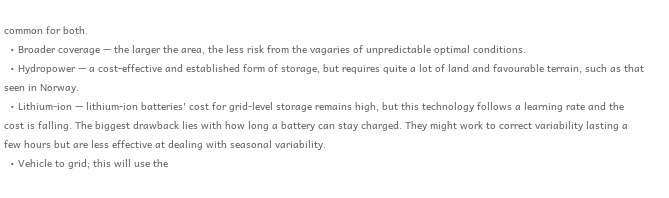common for both.
  • Broader coverage — the larger the area, the less risk from the vagaries of unpredictable optimal conditions.
  • Hydropower — a cost-effective and established form of storage, but requires quite a lot of land and favourable terrain, such as that seen in Norway.
  • Lithium-ion — lithium-ion batteries' cost for grid-level storage remains high, but this technology follows a learning rate and the cost is falling. The biggest drawback lies with how long a battery can stay charged. They might work to correct variability lasting a few hours but are less effective at dealing with seasonal variability.
  • Vehicle to grid; this will use the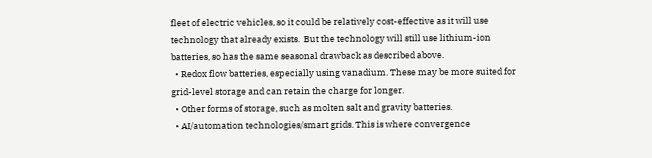fleet of electric vehicles, so it could be relatively cost-effective as it will use technology that already exists.  But the technology will still use lithium-ion batteries, so has the same seasonal drawback as described above.
  • Redox flow batteries, especially using vanadium. These may be more suited for grid-level storage and can retain the charge for longer.
  • Other forms of storage, such as molten salt and gravity batteries.
  • AI/automation technologies/smart grids. This is where convergence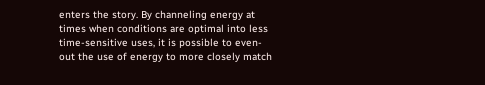enters the story. By channeling energy at times when conditions are optimal into less time-sensitive uses, it is possible to even-out the use of energy to more closely match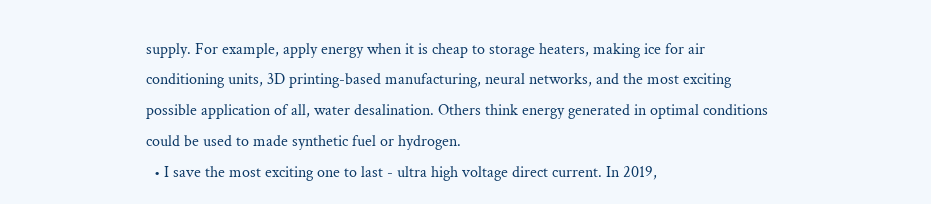supply. For example, apply energy when it is cheap to storage heaters, making ice for air conditioning units, 3D printing-based manufacturing, neural networks, and the most exciting possible application of all, water desalination. Others think energy generated in optimal conditions could be used to made synthetic fuel or hydrogen.
  • I save the most exciting one to last - ultra high voltage direct current. In 2019,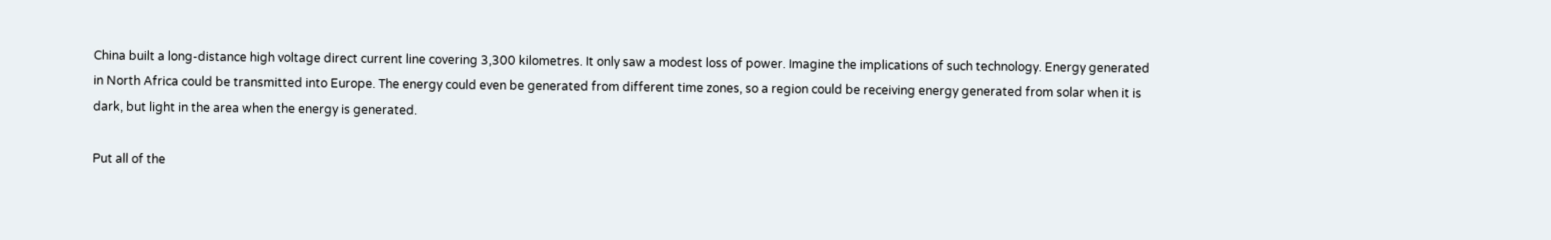China built a long-distance high voltage direct current line covering 3,300 kilometres. It only saw a modest loss of power. Imagine the implications of such technology. Energy generated in North Africa could be transmitted into Europe. The energy could even be generated from different time zones, so a region could be receiving energy generated from solar when it is dark, but light in the area when the energy is generated.

Put all of the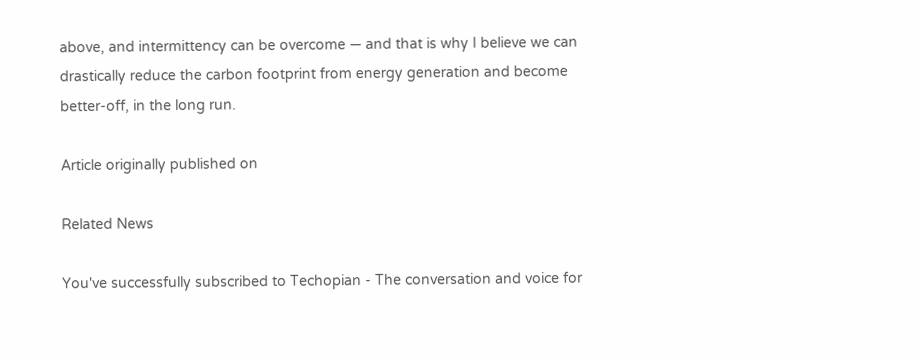above, and intermittency can be overcome — and that is why I believe we can drastically reduce the carbon footprint from energy generation and become better-off, in the long run.

Article originally published on

Related News

You've successfully subscribed to Techopian - The conversation and voice for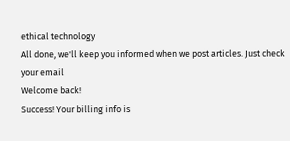ethical technology
All done, we'll keep you informed when we post articles. Just check your email
Welcome back!
Success! Your billing info is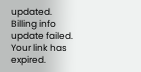updated.
Billing info update failed.
Your link has expired.